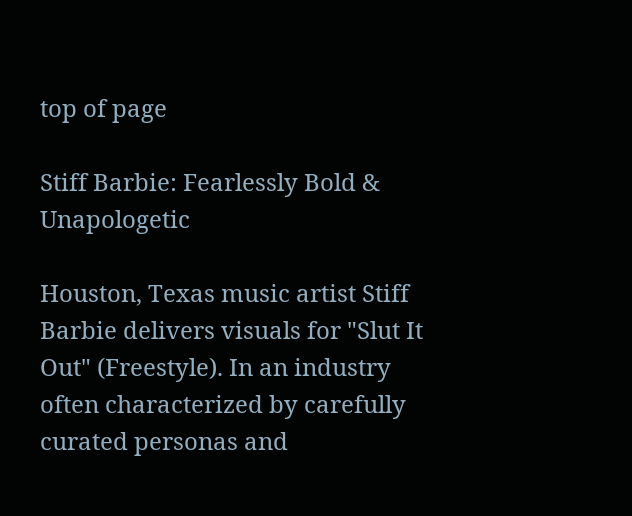top of page

Stiff Barbie: Fearlessly Bold & Unapologetic

Houston, Texas music artist Stiff Barbie delivers visuals for "Slut It Out" (Freestyle). In an industry often characterized by carefully curated personas and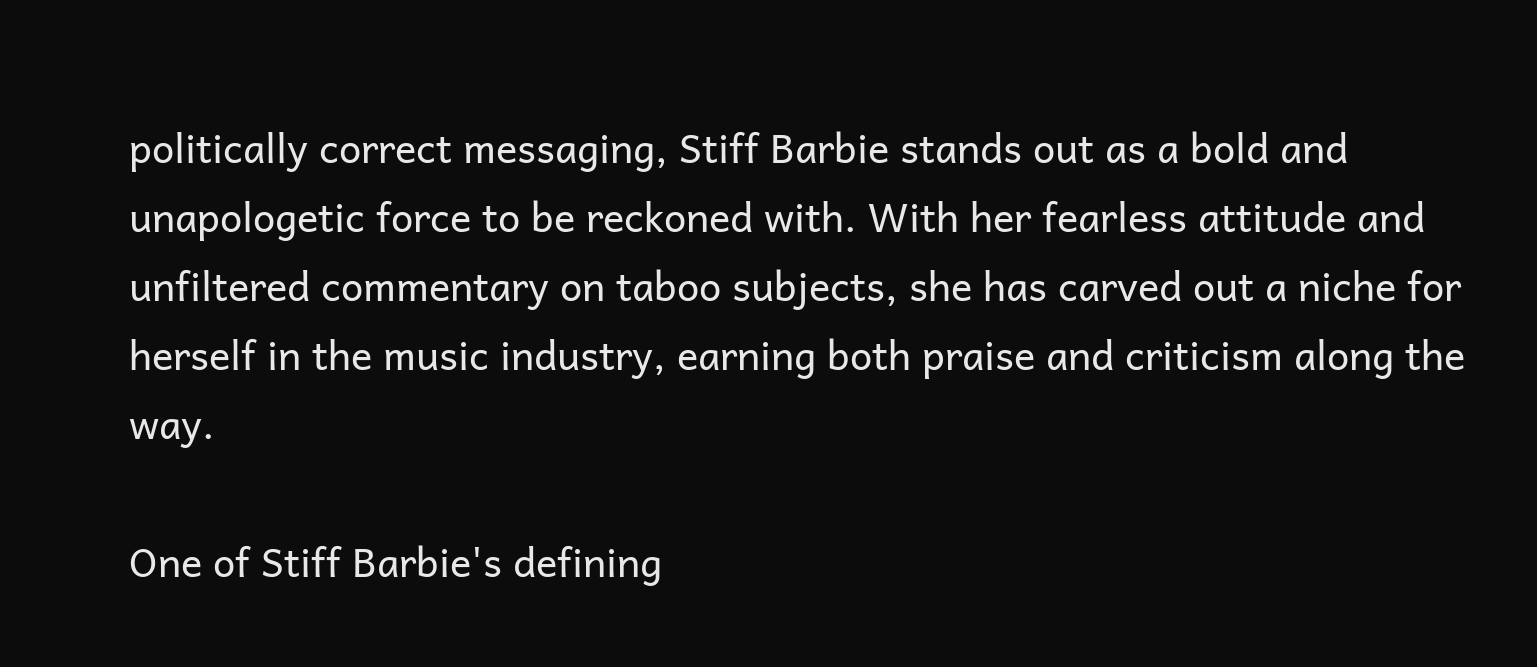politically correct messaging, Stiff Barbie stands out as a bold and unapologetic force to be reckoned with. With her fearless attitude and unfiltered commentary on taboo subjects, she has carved out a niche for herself in the music industry, earning both praise and criticism along the way.

One of Stiff Barbie's defining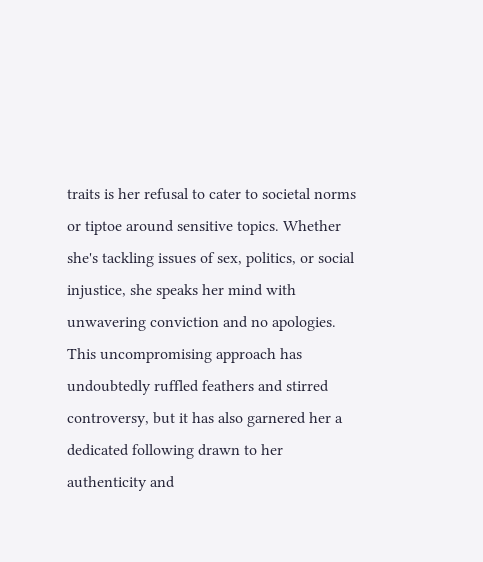traits is her refusal to cater to societal norms or tiptoe around sensitive topics. Whether she's tackling issues of sex, politics, or social injustice, she speaks her mind with unwavering conviction and no apologies. This uncompromising approach has undoubtedly ruffled feathers and stirred controversy, but it has also garnered her a dedicated following drawn to her authenticity and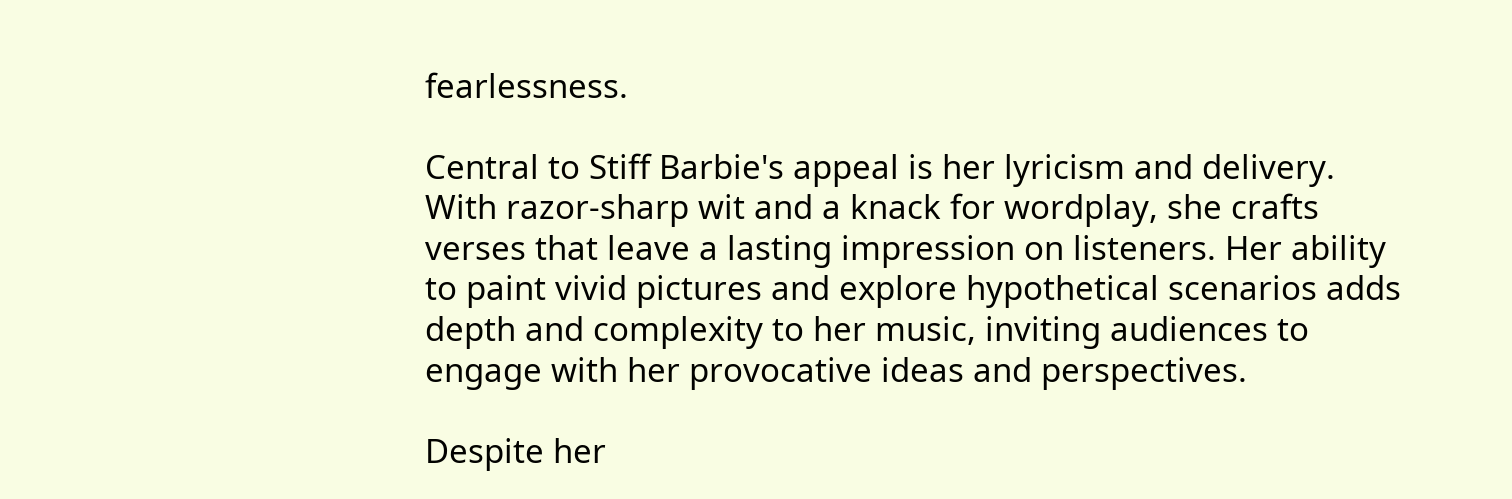fearlessness.

Central to Stiff Barbie's appeal is her lyricism and delivery. With razor-sharp wit and a knack for wordplay, she crafts verses that leave a lasting impression on listeners. Her ability to paint vivid pictures and explore hypothetical scenarios adds depth and complexity to her music, inviting audiences to engage with her provocative ideas and perspectives.

Despite her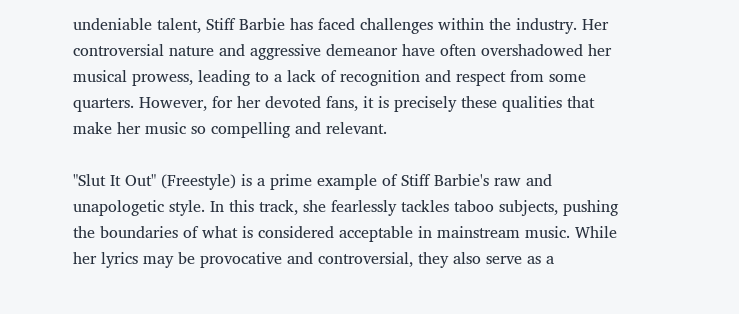undeniable talent, Stiff Barbie has faced challenges within the industry. Her controversial nature and aggressive demeanor have often overshadowed her musical prowess, leading to a lack of recognition and respect from some quarters. However, for her devoted fans, it is precisely these qualities that make her music so compelling and relevant.

"Slut It Out" (Freestyle) is a prime example of Stiff Barbie's raw and unapologetic style. In this track, she fearlessly tackles taboo subjects, pushing the boundaries of what is considered acceptable in mainstream music. While her lyrics may be provocative and controversial, they also serve as a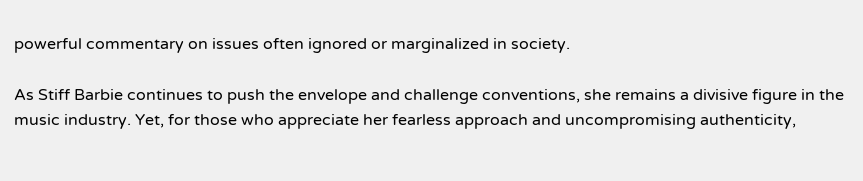powerful commentary on issues often ignored or marginalized in society.

As Stiff Barbie continues to push the envelope and challenge conventions, she remains a divisive figure in the music industry. Yet, for those who appreciate her fearless approach and uncompromising authenticity,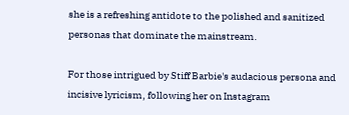she is a refreshing antidote to the polished and sanitized personas that dominate the mainstream.

For those intrigued by Stiff Barbie's audacious persona and incisive lyricism, following her on Instagram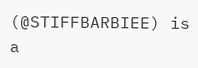(@STIFFBARBIEE) is a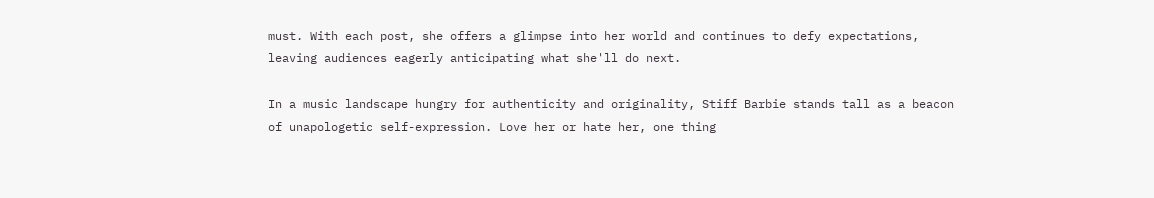must. With each post, she offers a glimpse into her world and continues to defy expectations, leaving audiences eagerly anticipating what she'll do next.

In a music landscape hungry for authenticity and originality, Stiff Barbie stands tall as a beacon of unapologetic self-expression. Love her or hate her, one thing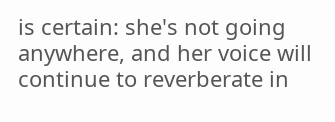is certain: she's not going anywhere, and her voice will continue to reverberate in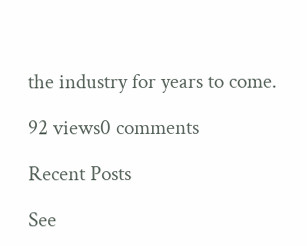the industry for years to come.

92 views0 comments

Recent Posts

See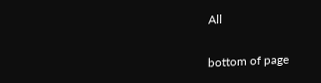All


bottom of page